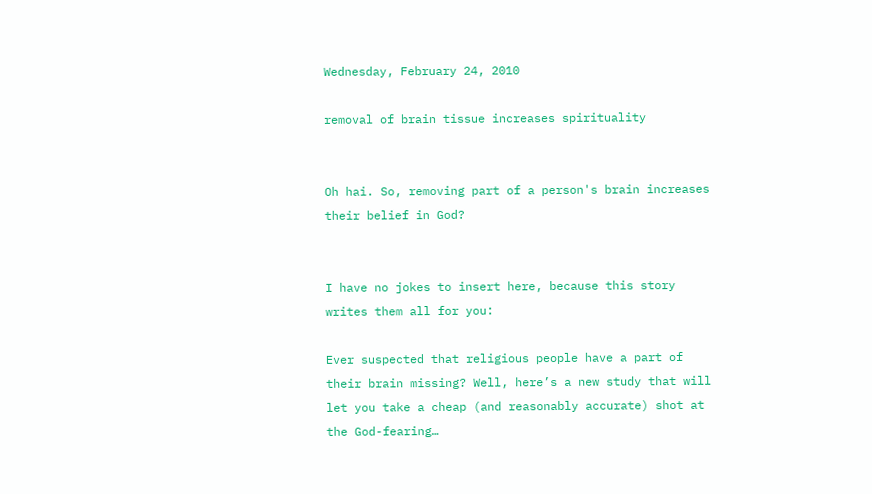Wednesday, February 24, 2010

removal of brain tissue increases spirituality


Oh hai. So, removing part of a person's brain increases their belief in God?


I have no jokes to insert here, because this story writes them all for you:

Ever suspected that religious people have a part of their brain missing? Well, here’s a new study that will let you take a cheap (and reasonably accurate) shot at the God-fearing…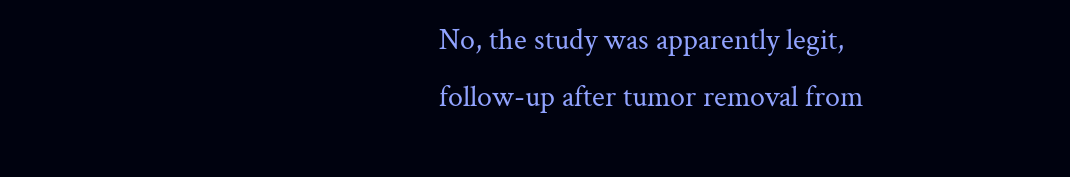No, the study was apparently legit, follow-up after tumor removal from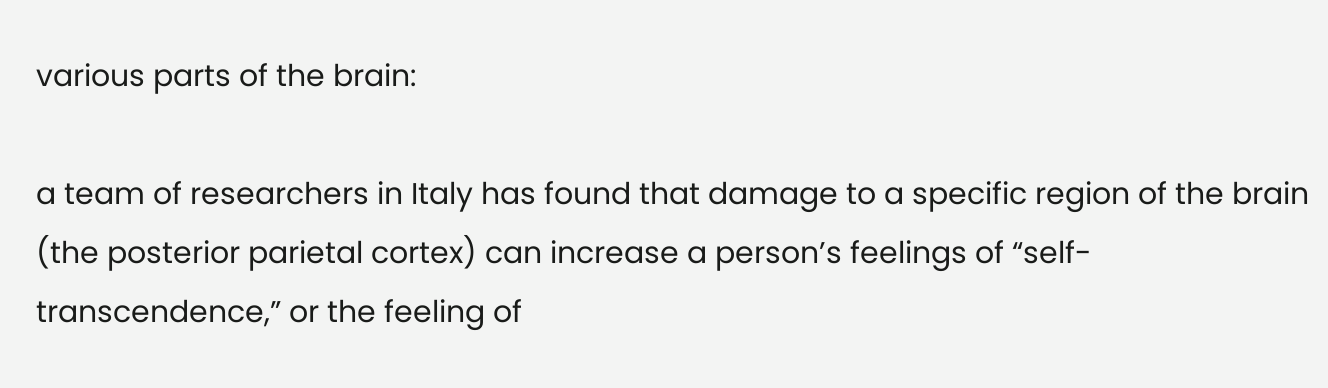various parts of the brain:

a team of researchers in Italy has found that damage to a specific region of the brain (the posterior parietal cortex) can increase a person’s feelings of “self-transcendence,” or the feeling of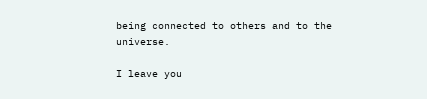being connected to others and to the universe.

I leave you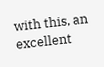with this, an excellent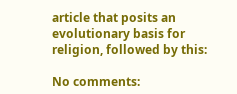article that posits an evolutionary basis for religion, followed by this:

No comments: